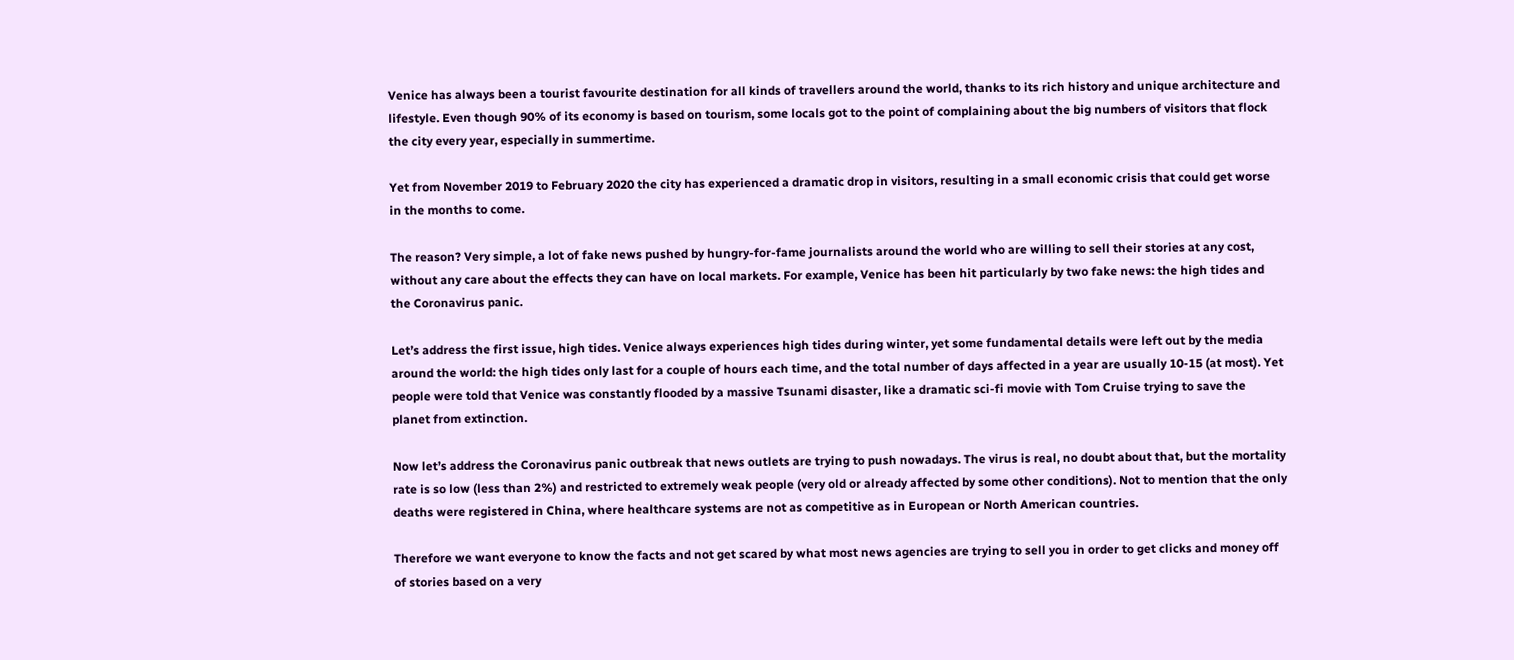Venice has always been a tourist favourite destination for all kinds of travellers around the world, thanks to its rich history and unique architecture and lifestyle. Even though 90% of its economy is based on tourism, some locals got to the point of complaining about the big numbers of visitors that flock the city every year, especially in summertime.

Yet from November 2019 to February 2020 the city has experienced a dramatic drop in visitors, resulting in a small economic crisis that could get worse in the months to come.

The reason? Very simple, a lot of fake news pushed by hungry-for-fame journalists around the world who are willing to sell their stories at any cost, without any care about the effects they can have on local markets. For example, Venice has been hit particularly by two fake news: the high tides and the Coronavirus panic.

Let’s address the first issue, high tides. Venice always experiences high tides during winter, yet some fundamental details were left out by the media around the world: the high tides only last for a couple of hours each time, and the total number of days affected in a year are usually 10-15 (at most). Yet people were told that Venice was constantly flooded by a massive Tsunami disaster, like a dramatic sci-fi movie with Tom Cruise trying to save the planet from extinction.

Now let’s address the Coronavirus panic outbreak that news outlets are trying to push nowadays. The virus is real, no doubt about that, but the mortality rate is so low (less than 2%) and restricted to extremely weak people (very old or already affected by some other conditions). Not to mention that the only deaths were registered in China, where healthcare systems are not as competitive as in European or North American countries.

Therefore we want everyone to know the facts and not get scared by what most news agencies are trying to sell you in order to get clicks and money off of stories based on a very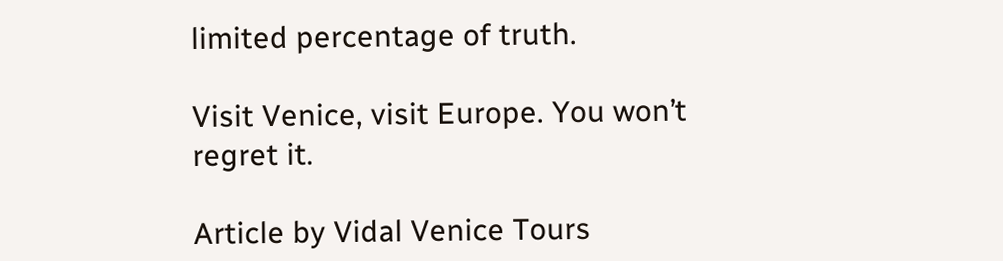limited percentage of truth.

Visit Venice, visit Europe. You won’t regret it.

Article by Vidal Venice Tours